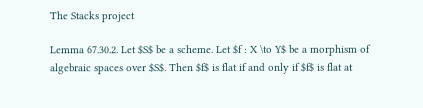The Stacks project

Lemma 67.30.2. Let $S$ be a scheme. Let $f : X \to Y$ be a morphism of algebraic spaces over $S$. Then $f$ is flat if and only if $f$ is flat at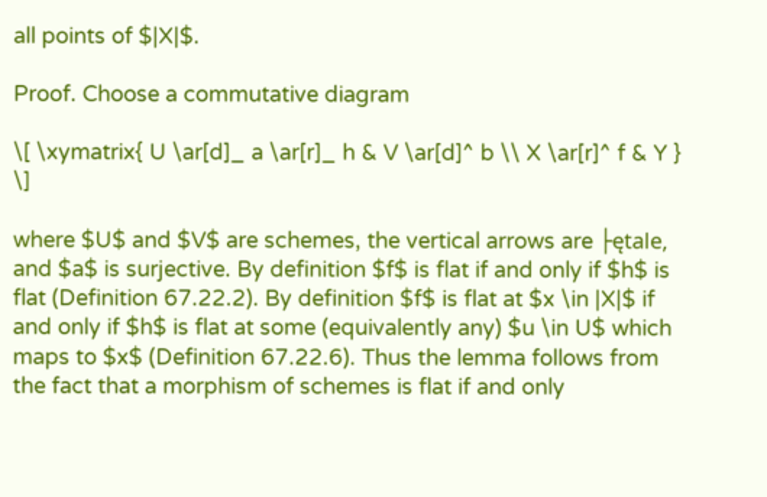all points of $|X|$.

Proof. Choose a commutative diagram

\[ \xymatrix{ U \ar[d]_ a \ar[r]_ h & V \ar[d]^ b \\ X \ar[r]^ f & Y } \]

where $U$ and $V$ are schemes, the vertical arrows are ├ętale, and $a$ is surjective. By definition $f$ is flat if and only if $h$ is flat (Definition 67.22.2). By definition $f$ is flat at $x \in |X|$ if and only if $h$ is flat at some (equivalently any) $u \in U$ which maps to $x$ (Definition 67.22.6). Thus the lemma follows from the fact that a morphism of schemes is flat if and only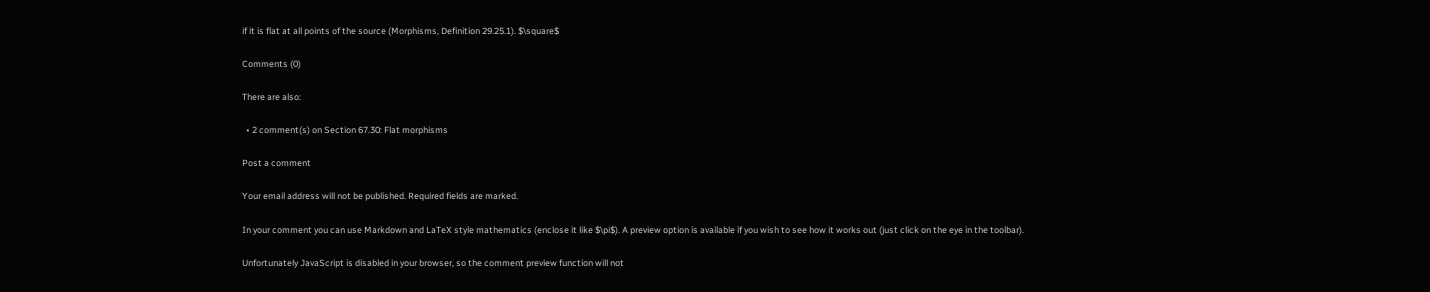if it is flat at all points of the source (Morphisms, Definition 29.25.1). $\square$

Comments (0)

There are also:

  • 2 comment(s) on Section 67.30: Flat morphisms

Post a comment

Your email address will not be published. Required fields are marked.

In your comment you can use Markdown and LaTeX style mathematics (enclose it like $\pi$). A preview option is available if you wish to see how it works out (just click on the eye in the toolbar).

Unfortunately JavaScript is disabled in your browser, so the comment preview function will not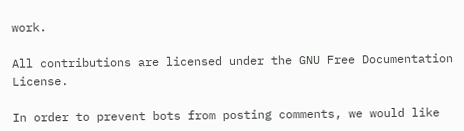work.

All contributions are licensed under the GNU Free Documentation License.

In order to prevent bots from posting comments, we would like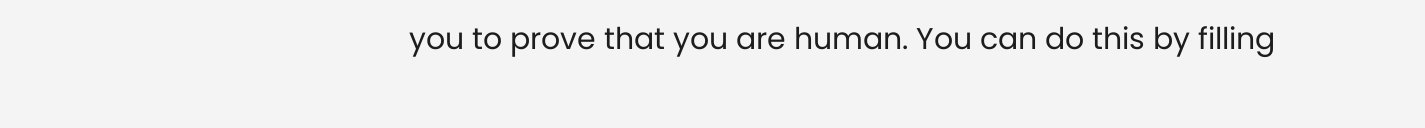you to prove that you are human. You can do this by filling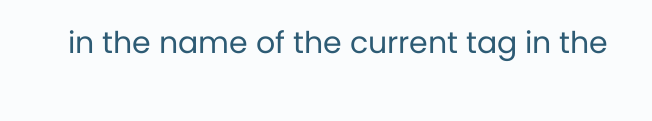in the name of the current tag in the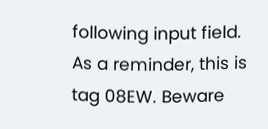following input field. As a reminder, this is tag 08EW. Beware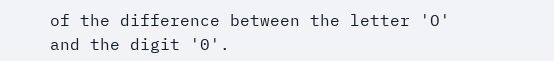of the difference between the letter 'O' and the digit '0'.